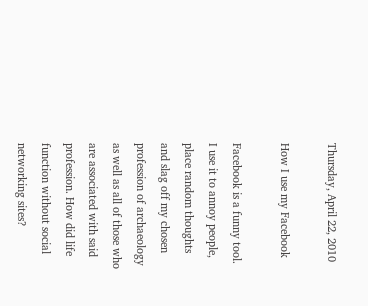Thursday, April 22, 2010

How I use my Facebook

Facebook is a funny tool. I use it to annoy people, place random thoughts and slag off my chosen profession of archaeology as well as all of those who are associated with said profession. How did life function without social networking sites?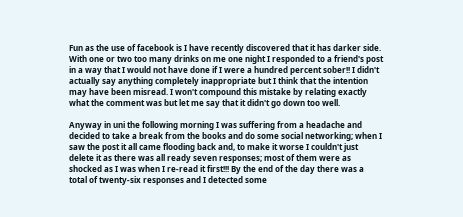Fun as the use of facebook is I have recently discovered that it has darker side. With one or two too many drinks on me one night I responded to a friend's post in a way that I would not have done if I were a hundred percent sober!! I didn't actually say anything completely inappropriate but I think that the intention may have been misread. I won't compound this mistake by relating exactly what the comment was but let me say that it didn't go down too well.

Anyway in uni the following morning I was suffering from a headache and decided to take a break from the books and do some social networking; when I saw the post it all came flooding back and, to make it worse I couldn't just delete it as there was all ready seven responses; most of them were as shocked as I was when I re-read it first!!! By the end of the day there was a total of twenty-six responses and I detected some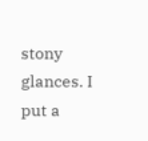stony glances. I put a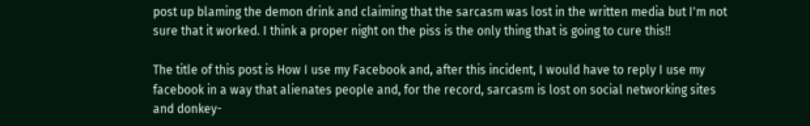post up blaming the demon drink and claiming that the sarcasm was lost in the written media but I'm not sure that it worked. I think a proper night on the piss is the only thing that is going to cure this!!

The title of this post is How I use my Facebook and, after this incident, I would have to reply I use my facebook in a way that alienates people and, for the record, sarcasm is lost on social networking sites and donkey-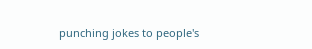punching jokes to people's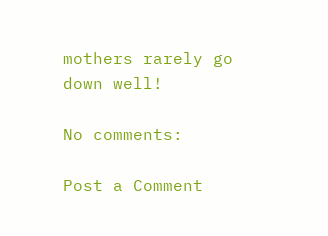mothers rarely go down well!

No comments:

Post a Comment